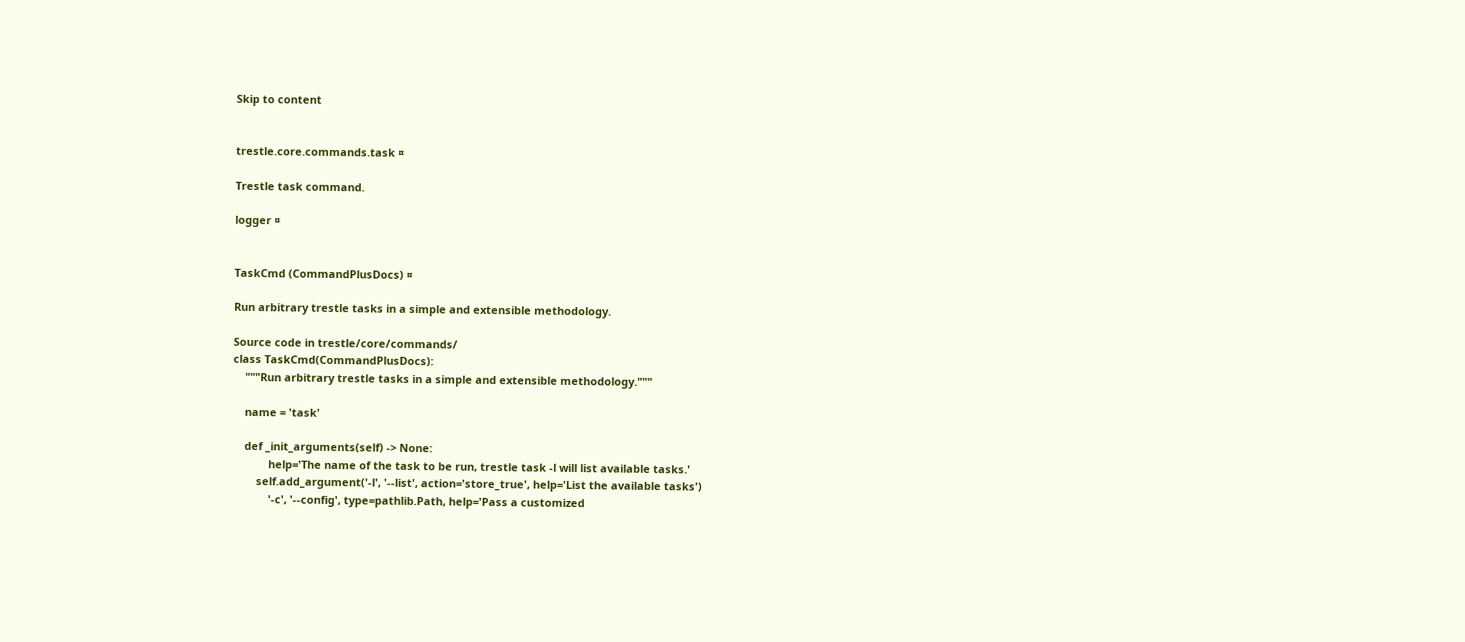Skip to content


trestle.core.commands.task ¤

Trestle task command.

logger ¤


TaskCmd (CommandPlusDocs) ¤

Run arbitrary trestle tasks in a simple and extensible methodology.

Source code in trestle/core/commands/
class TaskCmd(CommandPlusDocs):
    """Run arbitrary trestle tasks in a simple and extensible methodology."""

    name = 'task'

    def _init_arguments(self) -> None:
            help='The name of the task to be run, trestle task -l will list available tasks.'
        self.add_argument('-l', '--list', action='store_true', help='List the available tasks')
            '-c', '--config', type=pathlib.Path, help='Pass a customized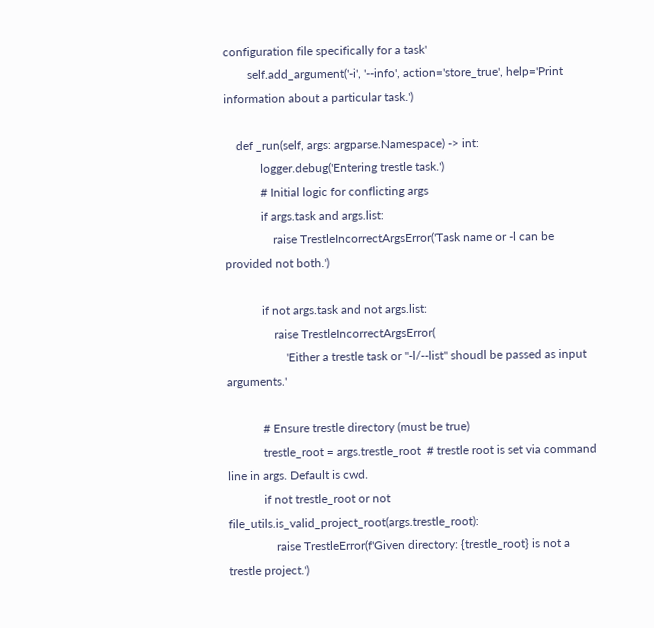configuration file specifically for a task'
        self.add_argument('-i', '--info', action='store_true', help='Print information about a particular task.')

    def _run(self, args: argparse.Namespace) -> int:
            logger.debug('Entering trestle task.')
            # Initial logic for conflicting args
            if args.task and args.list:
                raise TrestleIncorrectArgsError('Task name or -l can be provided not both.')

            if not args.task and not args.list:
                raise TrestleIncorrectArgsError(
                    'Either a trestle task or "-l/--list" shoudl be passed as input arguments.'

            # Ensure trestle directory (must be true)
            trestle_root = args.trestle_root  # trestle root is set via command line in args. Default is cwd.
            if not trestle_root or not file_utils.is_valid_project_root(args.trestle_root):
                raise TrestleError(f'Given directory: {trestle_root} is not a trestle project.')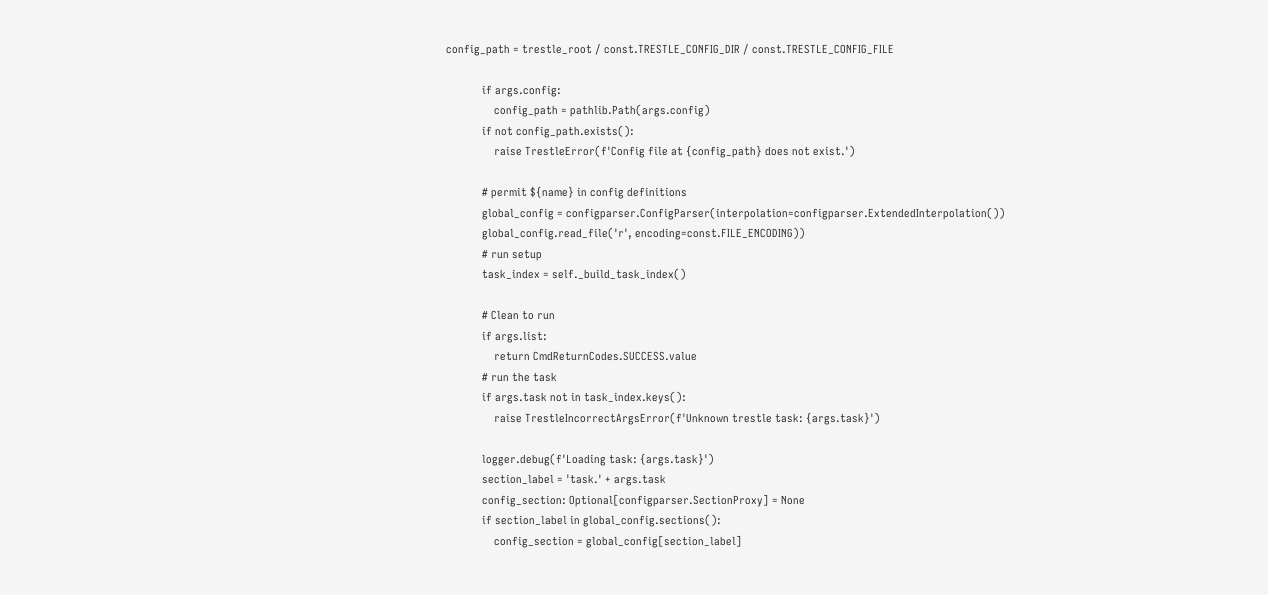config_path = trestle_root / const.TRESTLE_CONFIG_DIR / const.TRESTLE_CONFIG_FILE

            if args.config:
                config_path = pathlib.Path(args.config)
            if not config_path.exists():
                raise TrestleError(f'Config file at {config_path} does not exist.')

            # permit ${name} in config definitions
            global_config = configparser.ConfigParser(interpolation=configparser.ExtendedInterpolation())
            global_config.read_file('r', encoding=const.FILE_ENCODING))
            # run setup
            task_index = self._build_task_index()

            # Clean to run
            if args.list:
                return CmdReturnCodes.SUCCESS.value
            # run the task
            if args.task not in task_index.keys():
                raise TrestleIncorrectArgsError(f'Unknown trestle task: {args.task}')

            logger.debug(f'Loading task: {args.task}')
            section_label = 'task.' + args.task
            config_section: Optional[configparser.SectionProxy] = None
            if section_label in global_config.sections():
                config_section = global_config[section_label]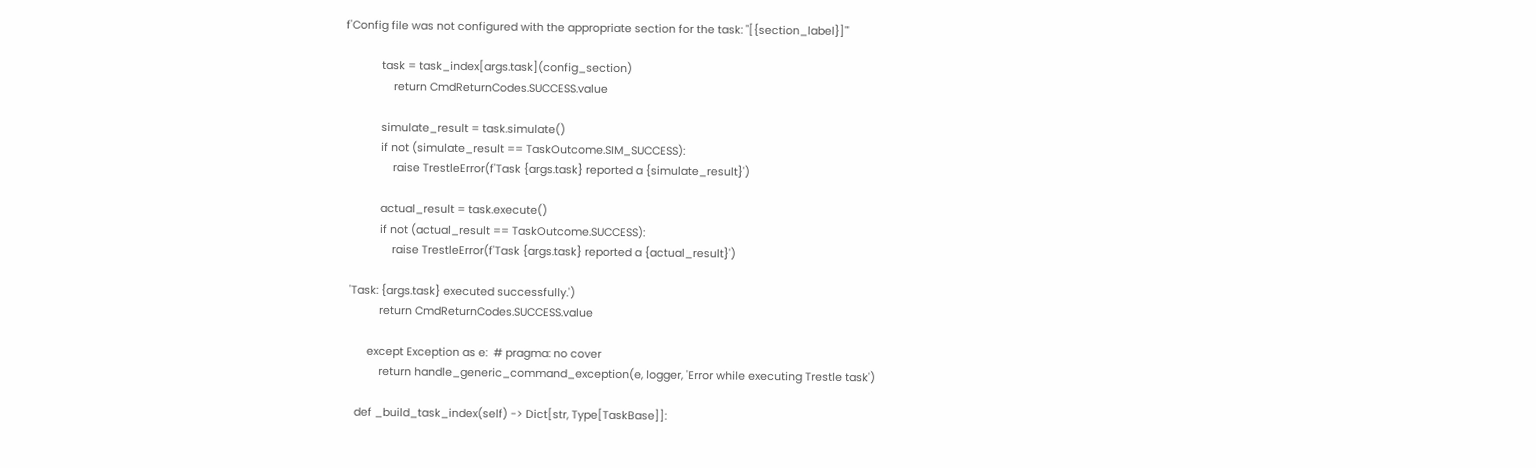f'Config file was not configured with the appropriate section for the task: "[{section_label}]"'

            task = task_index[args.task](config_section)
                return CmdReturnCodes.SUCCESS.value

            simulate_result = task.simulate()
            if not (simulate_result == TaskOutcome.SIM_SUCCESS):
                raise TrestleError(f'Task {args.task} reported a {simulate_result}')

            actual_result = task.execute()
            if not (actual_result == TaskOutcome.SUCCESS):
                raise TrestleError(f'Task {args.task} reported a {actual_result}')

  'Task: {args.task} executed successfully.')
            return CmdReturnCodes.SUCCESS.value

        except Exception as e:  # pragma: no cover
            return handle_generic_command_exception(e, logger, 'Error while executing Trestle task')

    def _build_task_index(self) -> Dict[str, Type[TaskBase]]: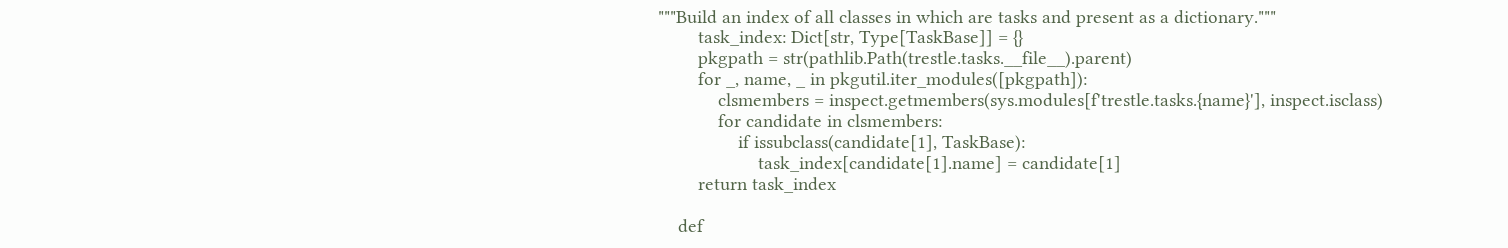"""Build an index of all classes in which are tasks and present as a dictionary."""
        task_index: Dict[str, Type[TaskBase]] = {}
        pkgpath = str(pathlib.Path(trestle.tasks.__file__).parent)
        for _, name, _ in pkgutil.iter_modules([pkgpath]):
            clsmembers = inspect.getmembers(sys.modules[f'trestle.tasks.{name}'], inspect.isclass)
            for candidate in clsmembers:
                if issubclass(candidate[1], TaskBase):
                    task_index[candidate[1].name] = candidate[1]
        return task_index

    def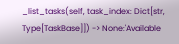_list_tasks(self, task_index: Dict[str, Type[TaskBase]]) -> None:'Available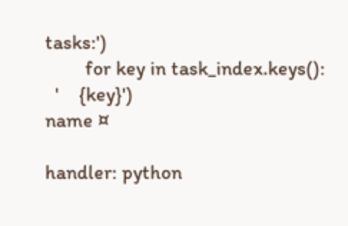tasks:')
        for key in task_index.keys():
  '    {key}')
name ¤

handler: python